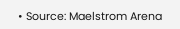• Source: Maelstrom Arena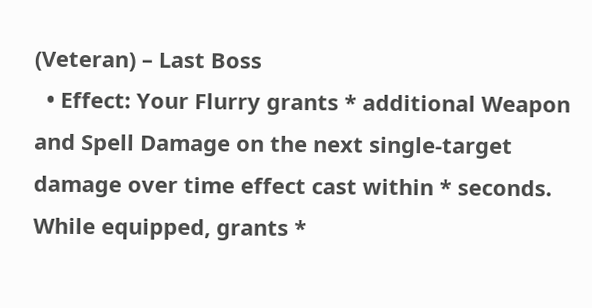(Veteran) – Last Boss
  • Effect: Your Flurry grants * additional Weapon and Spell Damage on the next single-target damage over time effect cast within * seconds. While equipped, grants *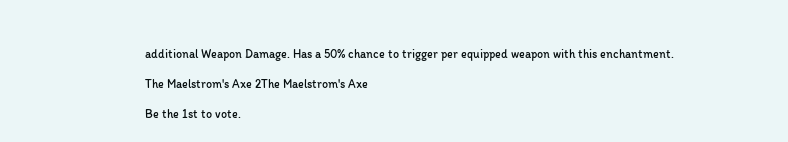additional Weapon Damage. Has a 50% chance to trigger per equipped weapon with this enchantment.

The Maelstrom's Axe 2The Maelstrom's Axe

Be the 1st to vote.